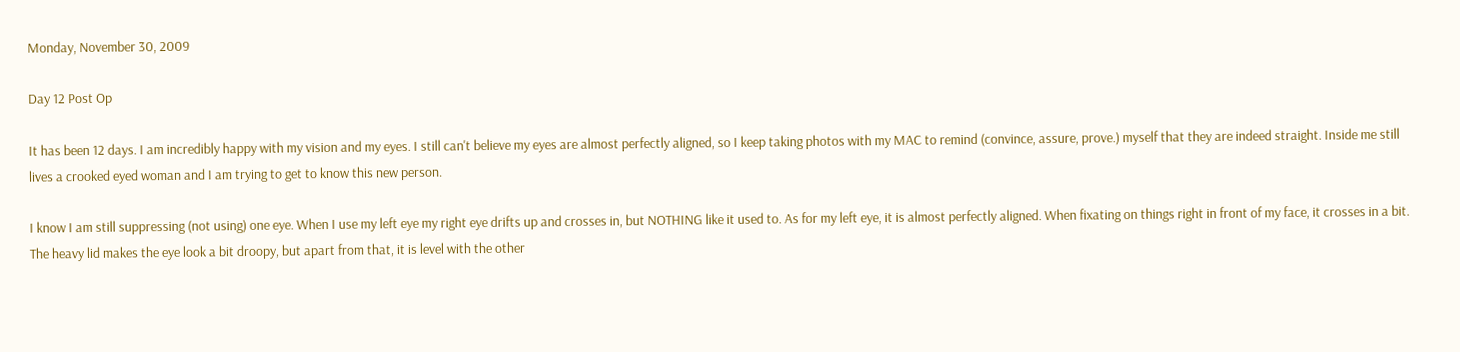Monday, November 30, 2009

Day 12 Post Op

It has been 12 days. I am incredibly happy with my vision and my eyes. I still can't believe my eyes are almost perfectly aligned, so I keep taking photos with my MAC to remind (convince, assure, prove.) myself that they are indeed straight. Inside me still lives a crooked eyed woman and I am trying to get to know this new person.

I know I am still suppressing (not using) one eye. When I use my left eye my right eye drifts up and crosses in, but NOTHING like it used to. As for my left eye, it is almost perfectly aligned. When fixating on things right in front of my face, it crosses in a bit. The heavy lid makes the eye look a bit droopy, but apart from that, it is level with the other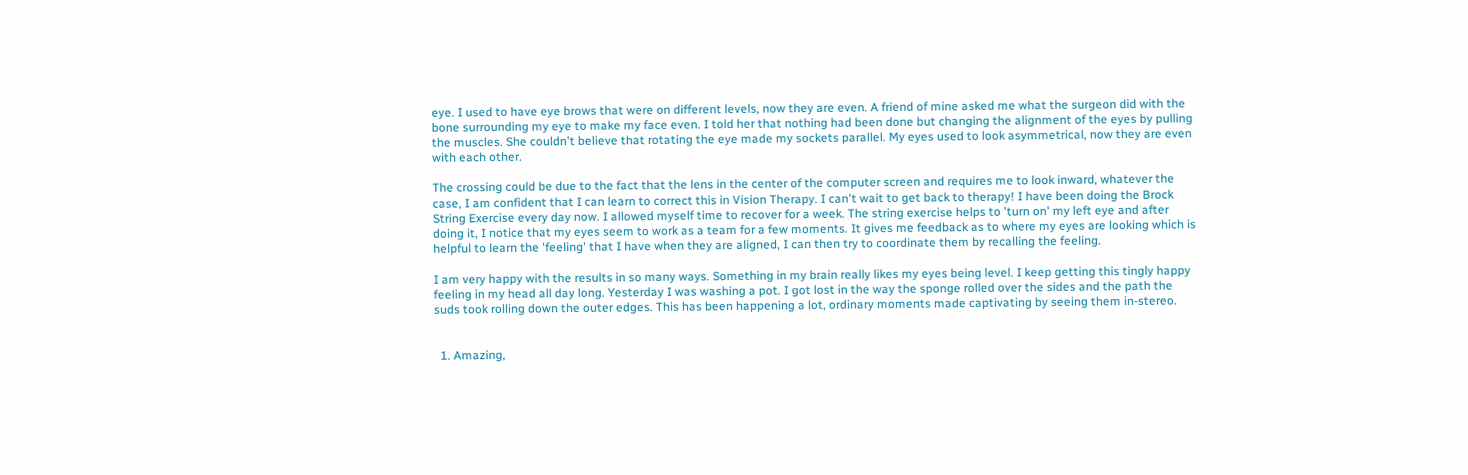eye. I used to have eye brows that were on different levels, now they are even. A friend of mine asked me what the surgeon did with the bone surrounding my eye to make my face even. I told her that nothing had been done but changing the alignment of the eyes by pulling the muscles. She couldn't believe that rotating the eye made my sockets parallel. My eyes used to look asymmetrical, now they are even with each other.

The crossing could be due to the fact that the lens in the center of the computer screen and requires me to look inward, whatever the case, I am confident that I can learn to correct this in Vision Therapy. I can't wait to get back to therapy! I have been doing the Brock String Exercise every day now. I allowed myself time to recover for a week. The string exercise helps to 'turn on' my left eye and after doing it, I notice that my eyes seem to work as a team for a few moments. It gives me feedback as to where my eyes are looking which is helpful to learn the 'feeling' that I have when they are aligned, I can then try to coordinate them by recalling the feeling.

I am very happy with the results in so many ways. Something in my brain really likes my eyes being level. I keep getting this tingly happy feeling in my head all day long. Yesterday I was washing a pot. I got lost in the way the sponge rolled over the sides and the path the suds took rolling down the outer edges. This has been happening a lot, ordinary moments made captivating by seeing them in-stereo.


  1. Amazing,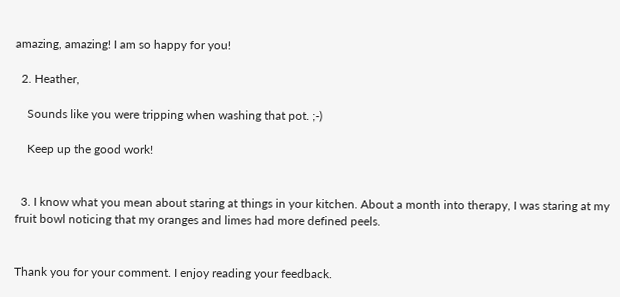amazing, amazing! I am so happy for you!

  2. Heather,

    Sounds like you were tripping when washing that pot. ;-)

    Keep up the good work!


  3. I know what you mean about staring at things in your kitchen. About a month into therapy, I was staring at my fruit bowl noticing that my oranges and limes had more defined peels.


Thank you for your comment. I enjoy reading your feedback.